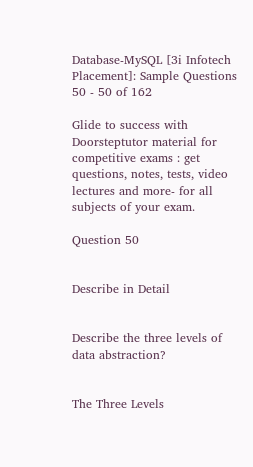Database-MySQL [3i Infotech Placement]: Sample Questions 50 - 50 of 162

Glide to success with Doorsteptutor material for competitive exams : get questions, notes, tests, video lectures and more- for all subjects of your exam.

Question 50


Describe in Detail


Describe the three levels of data abstraction?


The Three Levels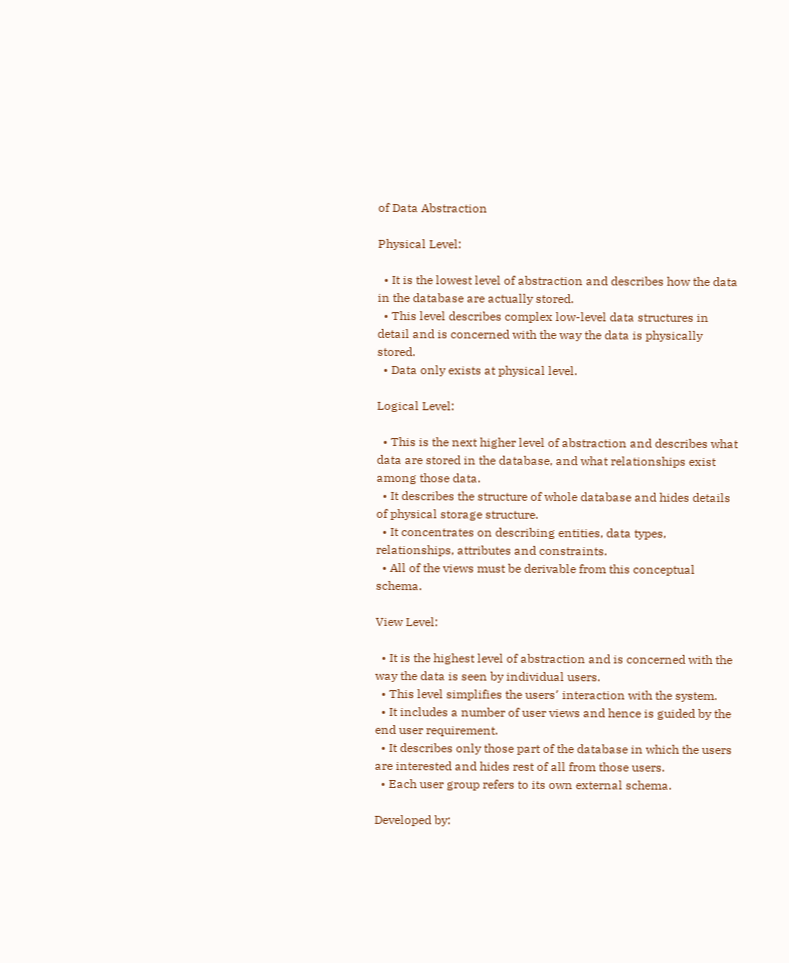of Data Abstraction

Physical Level:

  • It is the lowest level of abstraction and describes how the data in the database are actually stored.
  • This level describes complex low-level data structures in detail and is concerned with the way the data is physically stored.
  • Data only exists at physical level.

Logical Level:

  • This is the next higher level of abstraction and describes what data are stored in the database, and what relationships exist among those data.
  • It describes the structure of whole database and hides details of physical storage structure.
  • It concentrates on describing entities, data types, relationships, attributes and constraints.
  • All of the views must be derivable from this conceptual schema.

View Level:

  • It is the highest level of abstraction and is concerned with the way the data is seen by individual users.
  • This level simplifies the users՚ interaction with the system.
  • It includes a number of user views and hence is guided by the end user requirement.
  • It describes only those part of the database in which the users are interested and hides rest of all from those users.
  • Each user group refers to its own external schema.

Developed by: